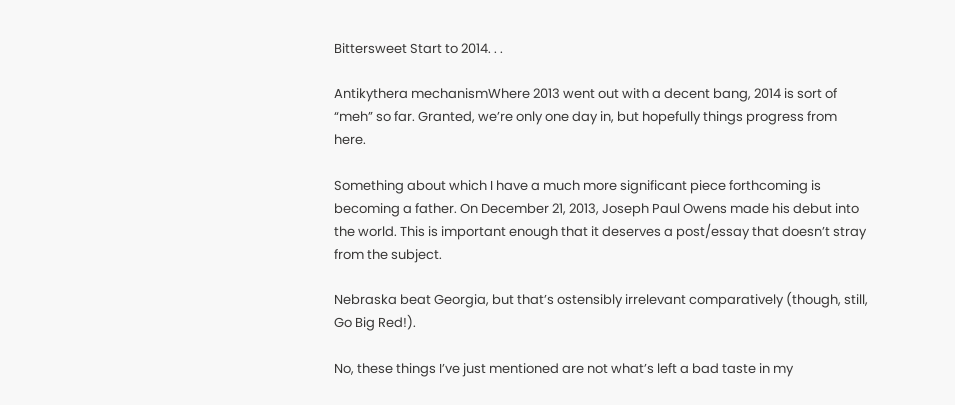Bittersweet Start to 2014. . .

Antikythera mechanismWhere 2013 went out with a decent bang, 2014 is sort of “meh” so far. Granted, we’re only one day in, but hopefully things progress from here.

Something about which I have a much more significant piece forthcoming is becoming a father. On December 21, 2013, Joseph Paul Owens made his debut into the world. This is important enough that it deserves a post/essay that doesn’t stray from the subject.

Nebraska beat Georgia, but that’s ostensibly irrelevant comparatively (though, still, Go Big Red!).

No, these things I’ve just mentioned are not what’s left a bad taste in my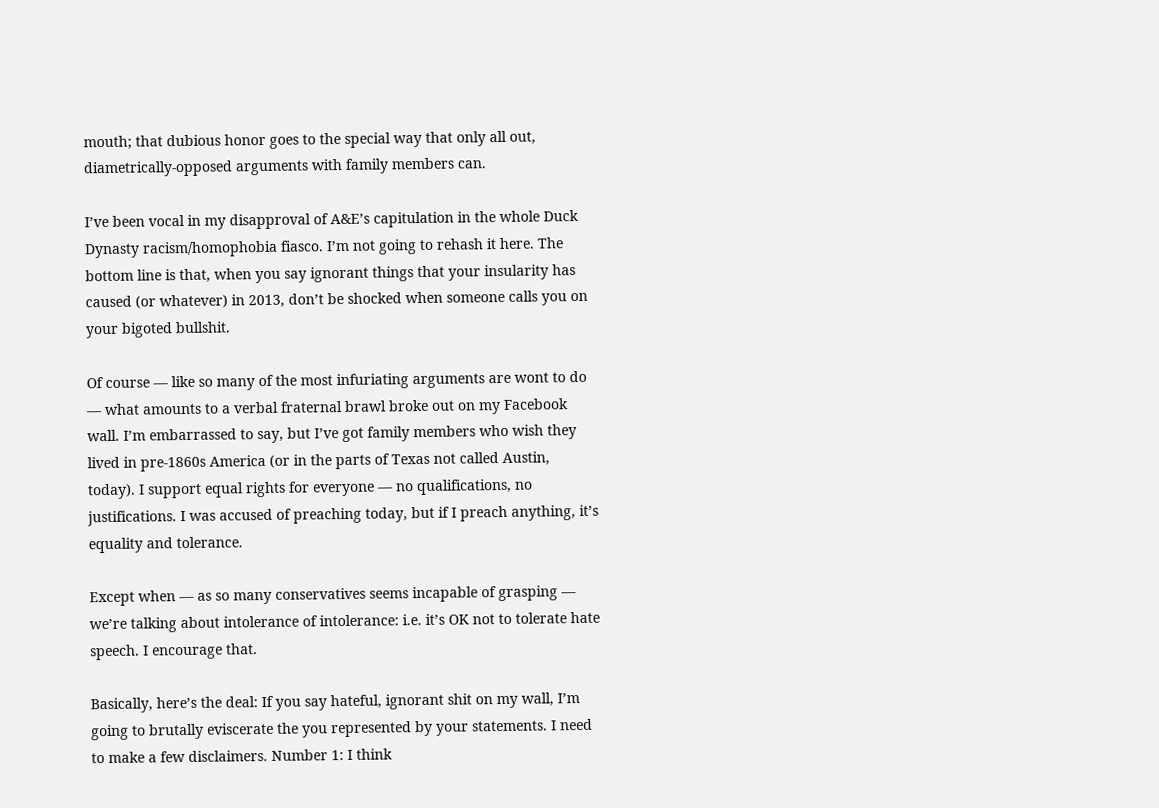mouth; that dubious honor goes to the special way that only all out, diametrically-opposed arguments with family members can.

I’ve been vocal in my disapproval of A&E’s capitulation in the whole Duck Dynasty racism/homophobia fiasco. I’m not going to rehash it here. The bottom line is that, when you say ignorant things that your insularity has caused (or whatever) in 2013, don’t be shocked when someone calls you on your bigoted bullshit.

Of course — like so many of the most infuriating arguments are wont to do — what amounts to a verbal fraternal brawl broke out on my Facebook wall. I’m embarrassed to say, but I’ve got family members who wish they lived in pre-1860s America (or in the parts of Texas not called Austin, today). I support equal rights for everyone — no qualifications, no justifications. I was accused of preaching today, but if I preach anything, it’s equality and tolerance.

Except when — as so many conservatives seems incapable of grasping — we’re talking about intolerance of intolerance: i.e. it’s OK not to tolerate hate speech. I encourage that.

Basically, here’s the deal: If you say hateful, ignorant shit on my wall, I’m going to brutally eviscerate the you represented by your statements. I need to make a few disclaimers. Number 1: I think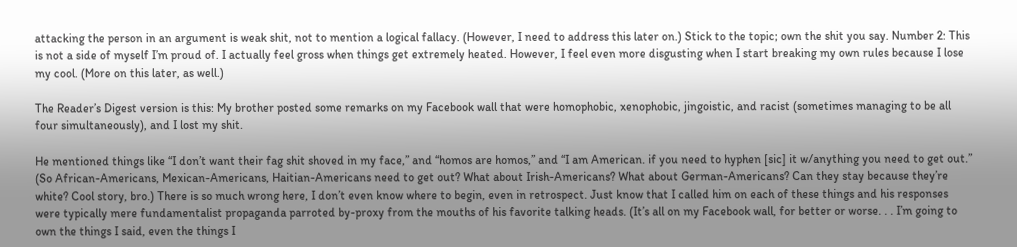attacking the person in an argument is weak shit, not to mention a logical fallacy. (However, I need to address this later on.) Stick to the topic; own the shit you say. Number 2: This is not a side of myself I’m proud of. I actually feel gross when things get extremely heated. However, I feel even more disgusting when I start breaking my own rules because I lose my cool. (More on this later, as well.)

The Reader’s Digest version is this: My brother posted some remarks on my Facebook wall that were homophobic, xenophobic, jingoistic, and racist (sometimes managing to be all four simultaneously), and I lost my shit.

He mentioned things like “I don’t want their fag shit shoved in my face,” and “homos are homos,” and “I am American. if you need to hyphen [sic] it w/anything you need to get out.” (So African-Americans, Mexican-Americans, Haitian-Americans need to get out? What about Irish-Americans? What about German-Americans? Can they stay because they’re white? Cool story, bro.) There is so much wrong here, I don’t even know where to begin, even in retrospect. Just know that I called him on each of these things and his responses were typically mere fundamentalist propaganda parroted by-proxy from the mouths of his favorite talking heads. (It’s all on my Facebook wall, for better or worse. . . I’m going to own the things I said, even the things I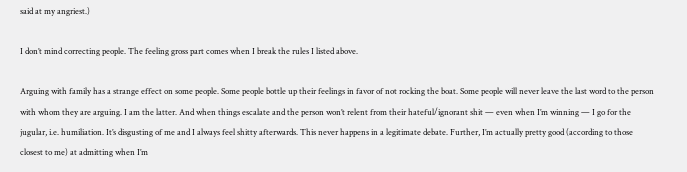said at my angriest.)

I don’t mind correcting people. The feeling gross part comes when I break the rules I listed above.

Arguing with family has a strange effect on some people. Some people bottle up their feelings in favor of not rocking the boat. Some people will never leave the last word to the person with whom they are arguing. I am the latter. And when things escalate and the person won’t relent from their hateful/ignorant shit — even when I’m winning — I go for the jugular, i.e. humiliation. It’s disgusting of me and I always feel shitty afterwards. This never happens in a legitimate debate. Further, I’m actually pretty good (according to those closest to me) at admitting when I’m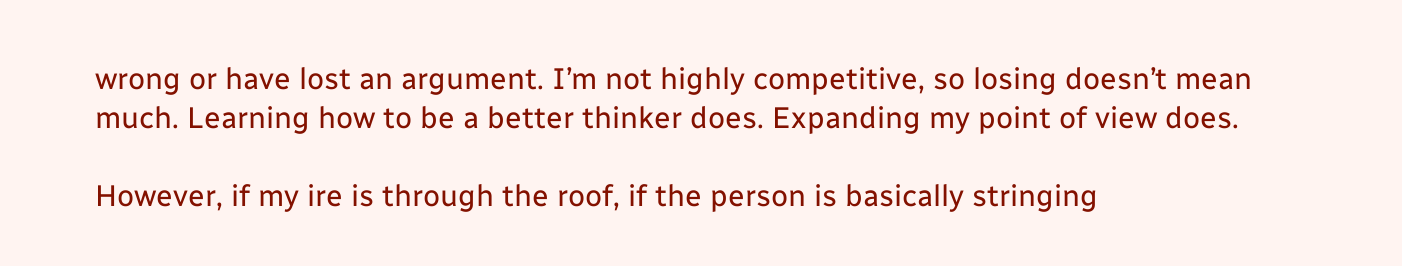wrong or have lost an argument. I’m not highly competitive, so losing doesn’t mean much. Learning how to be a better thinker does. Expanding my point of view does.

However, if my ire is through the roof, if the person is basically stringing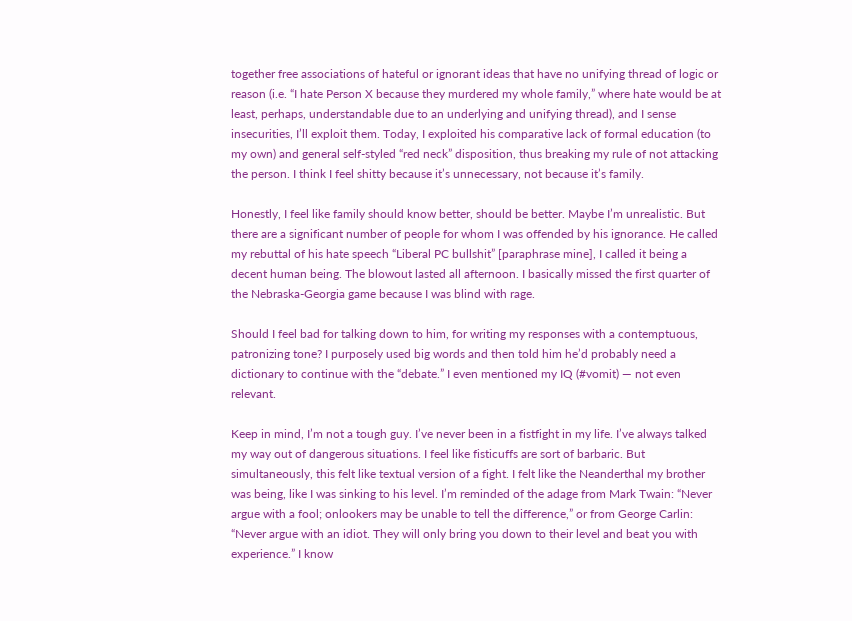together free associations of hateful or ignorant ideas that have no unifying thread of logic or reason (i.e. “I hate Person X because they murdered my whole family,” where hate would be at least, perhaps, understandable due to an underlying and unifying thread), and I sense insecurities, I’ll exploit them. Today, I exploited his comparative lack of formal education (to my own) and general self-styled “red neck” disposition, thus breaking my rule of not attacking the person. I think I feel shitty because it’s unnecessary, not because it’s family.

Honestly, I feel like family should know better, should be better. Maybe I’m unrealistic. But there are a significant number of people for whom I was offended by his ignorance. He called my rebuttal of his hate speech “Liberal PC bullshit” [paraphrase mine], I called it being a decent human being. The blowout lasted all afternoon. I basically missed the first quarter of the Nebraska-Georgia game because I was blind with rage.

Should I feel bad for talking down to him, for writing my responses with a contemptuous, patronizing tone? I purposely used big words and then told him he’d probably need a dictionary to continue with the “debate.” I even mentioned my IQ (#vomit) — not even relevant.

Keep in mind, I’m not a tough guy. I’ve never been in a fistfight in my life. I’ve always talked my way out of dangerous situations. I feel like fisticuffs are sort of barbaric. But simultaneously, this felt like textual version of a fight. I felt like the Neanderthal my brother was being, like I was sinking to his level. I’m reminded of the adage from Mark Twain: “Never argue with a fool; onlookers may be unable to tell the difference,” or from George Carlin: “Never argue with an idiot. They will only bring you down to their level and beat you with experience.” I know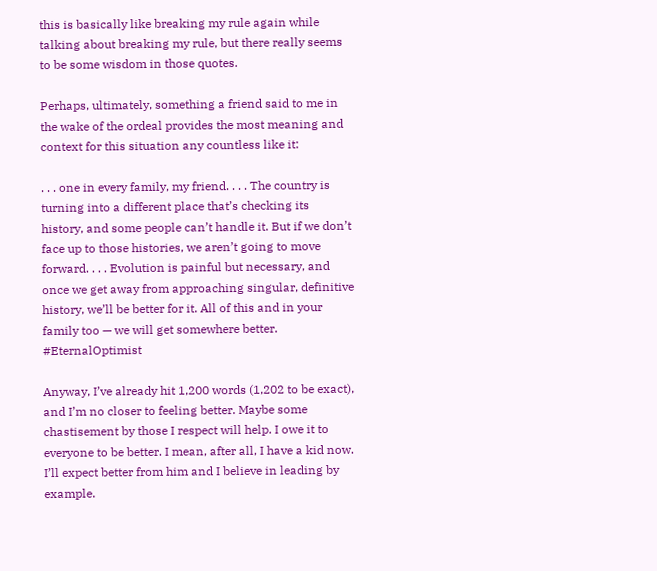this is basically like breaking my rule again while talking about breaking my rule, but there really seems to be some wisdom in those quotes.

Perhaps, ultimately, something a friend said to me in the wake of the ordeal provides the most meaning and context for this situation any countless like it:

. . . one in every family, my friend. . . . The country is turning into a different place that’s checking its history, and some people can’t handle it. But if we don’t face up to those histories, we aren’t going to move forward. . . . Evolution is painful but necessary, and once we get away from approaching singular, definitive history, we’ll be better for it. All of this and in your family too — we will get somewhere better. #EternalOptimist

Anyway, I’ve already hit 1,200 words (1,202 to be exact), and I’m no closer to feeling better. Maybe some chastisement by those I respect will help. I owe it to everyone to be better. I mean, after all, I have a kid now. I’ll expect better from him and I believe in leading by example.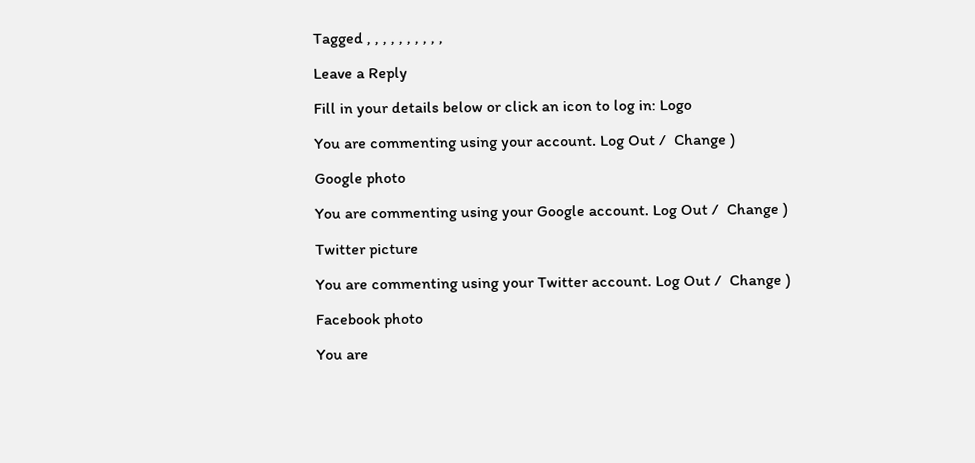Tagged , , , , , , , , , ,

Leave a Reply

Fill in your details below or click an icon to log in: Logo

You are commenting using your account. Log Out /  Change )

Google photo

You are commenting using your Google account. Log Out /  Change )

Twitter picture

You are commenting using your Twitter account. Log Out /  Change )

Facebook photo

You are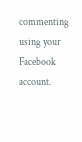commenting using your Facebook account.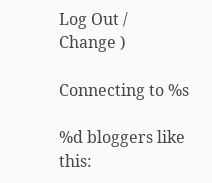Log Out /  Change )

Connecting to %s

%d bloggers like this: